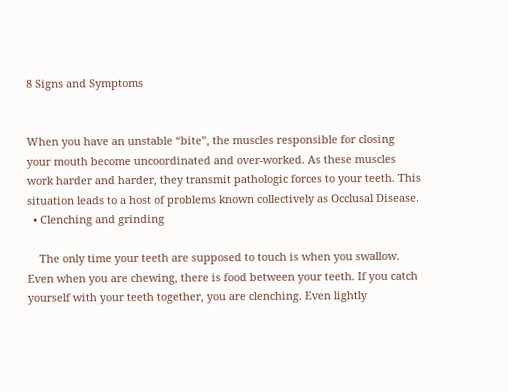8 Signs and Symptoms


When you have an unstable “bite”, the muscles responsible for closing your mouth become uncoordinated and over-worked. As these muscles work harder and harder, they transmit pathologic forces to your teeth. This situation leads to a host of problems known collectively as Occlusal Disease.
  • Clenching and grinding

    The only time your teeth are supposed to touch is when you swallow. Even when you are chewing, there is food between your teeth. If you catch yourself with your teeth together, you are clenching. Even lightly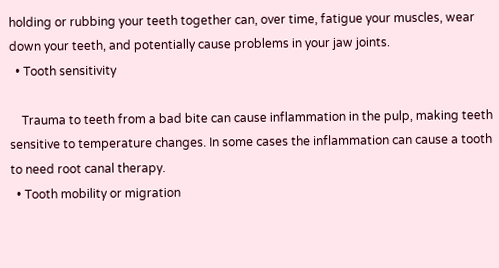holding or rubbing your teeth together can, over time, fatigue your muscles, wear down your teeth, and potentially cause problems in your jaw joints.
  • Tooth sensitivity

    Trauma to teeth from a bad bite can cause inflammation in the pulp, making teeth sensitive to temperature changes. In some cases the inflammation can cause a tooth to need root canal therapy.
  • Tooth mobility or migration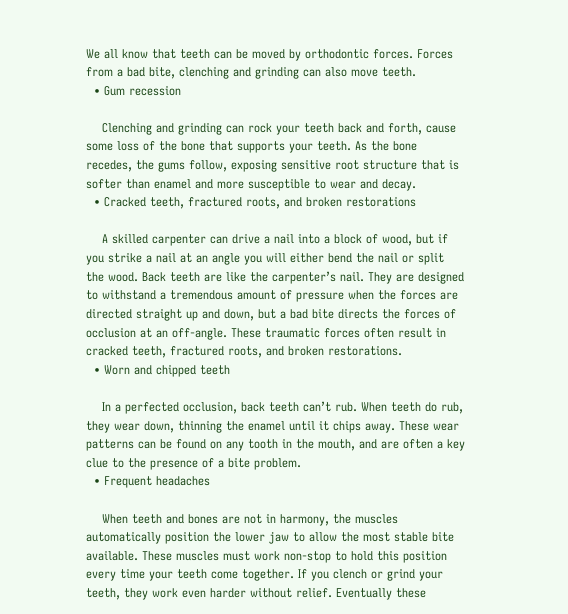We all know that teeth can be moved by orthodontic forces. Forces from a bad bite, clenching and grinding can also move teeth.
  • Gum recession

    Clenching and grinding can rock your teeth back and forth, cause some loss of the bone that supports your teeth. As the bone recedes, the gums follow, exposing sensitive root structure that is softer than enamel and more susceptible to wear and decay.
  • Cracked teeth, fractured roots, and broken restorations

    A skilled carpenter can drive a nail into a block of wood, but if you strike a nail at an angle you will either bend the nail or split the wood. Back teeth are like the carpenter’s nail. They are designed to withstand a tremendous amount of pressure when the forces are directed straight up and down, but a bad bite directs the forces of occlusion at an off-angle. These traumatic forces often result in cracked teeth, fractured roots, and broken restorations.
  • Worn and chipped teeth

    In a perfected occlusion, back teeth can’t rub. When teeth do rub, they wear down, thinning the enamel until it chips away. These wear patterns can be found on any tooth in the mouth, and are often a key clue to the presence of a bite problem.
  • Frequent headaches

    When teeth and bones are not in harmony, the muscles automatically position the lower jaw to allow the most stable bite available. These muscles must work non-stop to hold this position every time your teeth come together. If you clench or grind your teeth, they work even harder without relief. Eventually these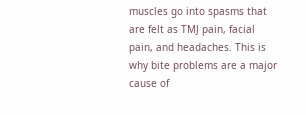muscles go into spasms that are felt as TMJ pain, facial pain, and headaches. This is why bite problems are a major cause of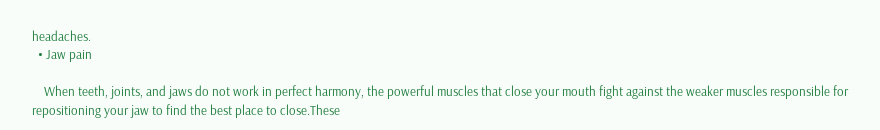headaches.
  • Jaw pain

    When teeth, joints, and jaws do not work in perfect harmony, the powerful muscles that close your mouth fight against the weaker muscles responsible for repositioning your jaw to find the best place to close.These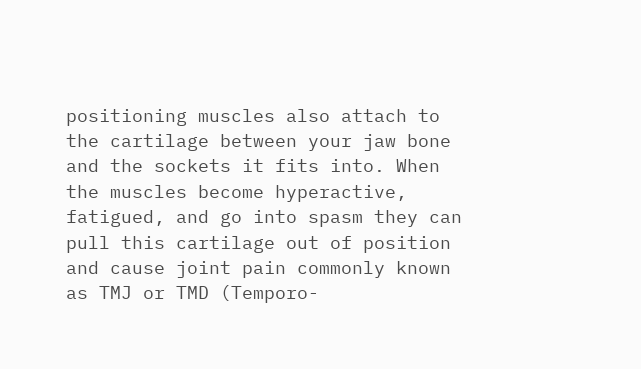positioning muscles also attach to the cartilage between your jaw bone and the sockets it fits into. When the muscles become hyperactive, fatigued, and go into spasm they can pull this cartilage out of position and cause joint pain commonly known as TMJ or TMD (Temporo-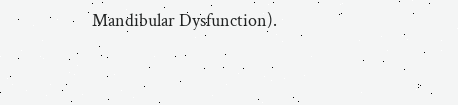Mandibular Dysfunction).